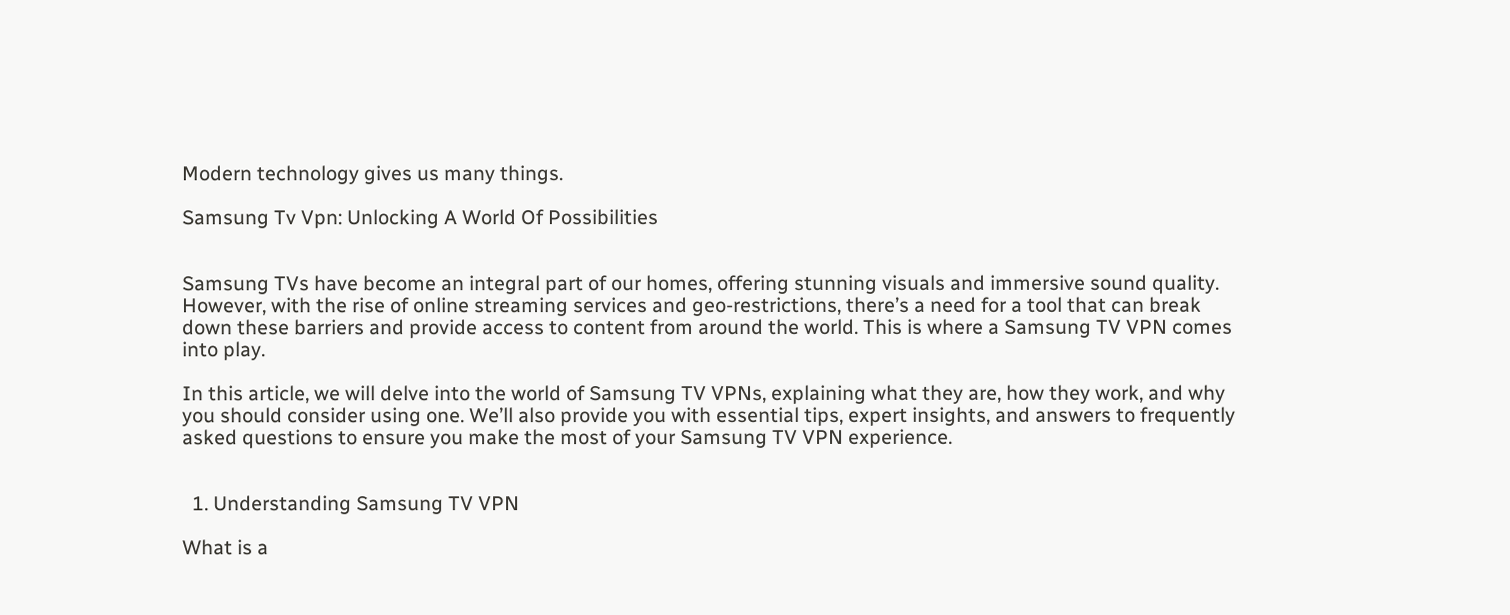Modern technology gives us many things.

Samsung Tv Vpn: Unlocking A World Of Possibilities


Samsung TVs have become an integral part of our homes, offering stunning visuals and immersive sound quality. However, with the rise of online streaming services and geo-restrictions, there’s a need for a tool that can break down these barriers and provide access to content from around the world. This is where a Samsung TV VPN comes into play.

In this article, we will delve into the world of Samsung TV VPNs, explaining what they are, how they work, and why you should consider using one. We’ll also provide you with essential tips, expert insights, and answers to frequently asked questions to ensure you make the most of your Samsung TV VPN experience.


  1. Understanding Samsung TV VPN

What is a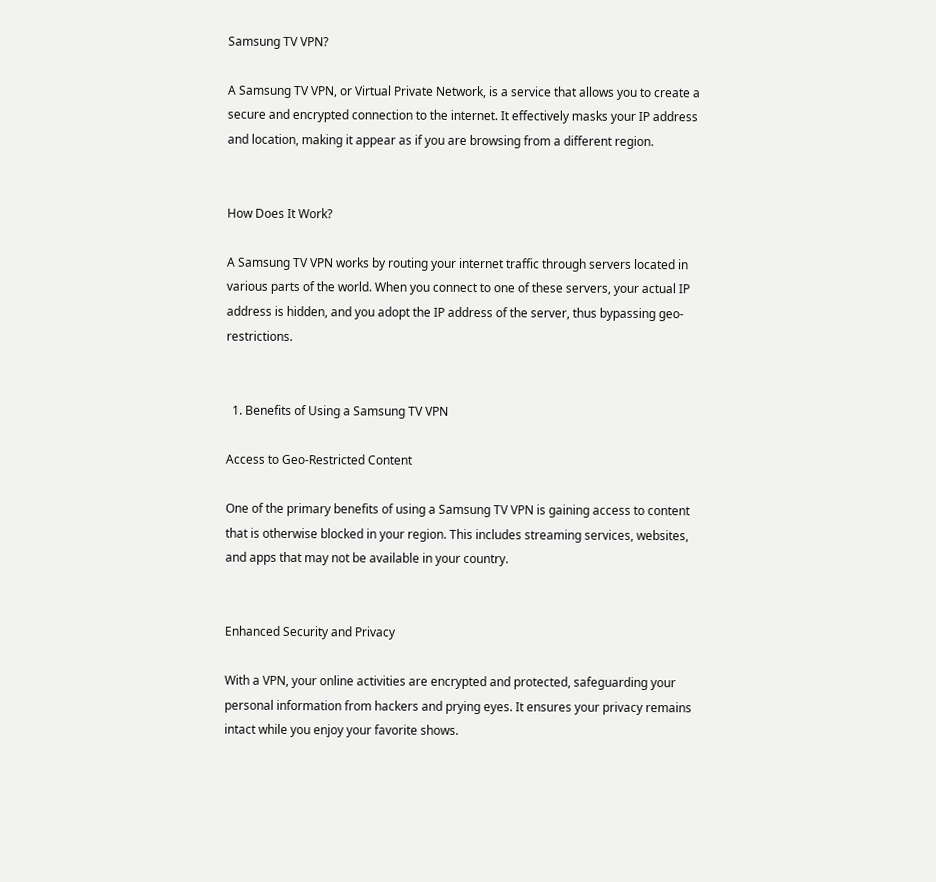Samsung TV VPN?

A Samsung TV VPN, or Virtual Private Network, is a service that allows you to create a secure and encrypted connection to the internet. It effectively masks your IP address and location, making it appear as if you are browsing from a different region.


How Does It Work?

A Samsung TV VPN works by routing your internet traffic through servers located in various parts of the world. When you connect to one of these servers, your actual IP address is hidden, and you adopt the IP address of the server, thus bypassing geo-restrictions.


  1. Benefits of Using a Samsung TV VPN

Access to Geo-Restricted Content

One of the primary benefits of using a Samsung TV VPN is gaining access to content that is otherwise blocked in your region. This includes streaming services, websites, and apps that may not be available in your country.


Enhanced Security and Privacy

With a VPN, your online activities are encrypted and protected, safeguarding your personal information from hackers and prying eyes. It ensures your privacy remains intact while you enjoy your favorite shows.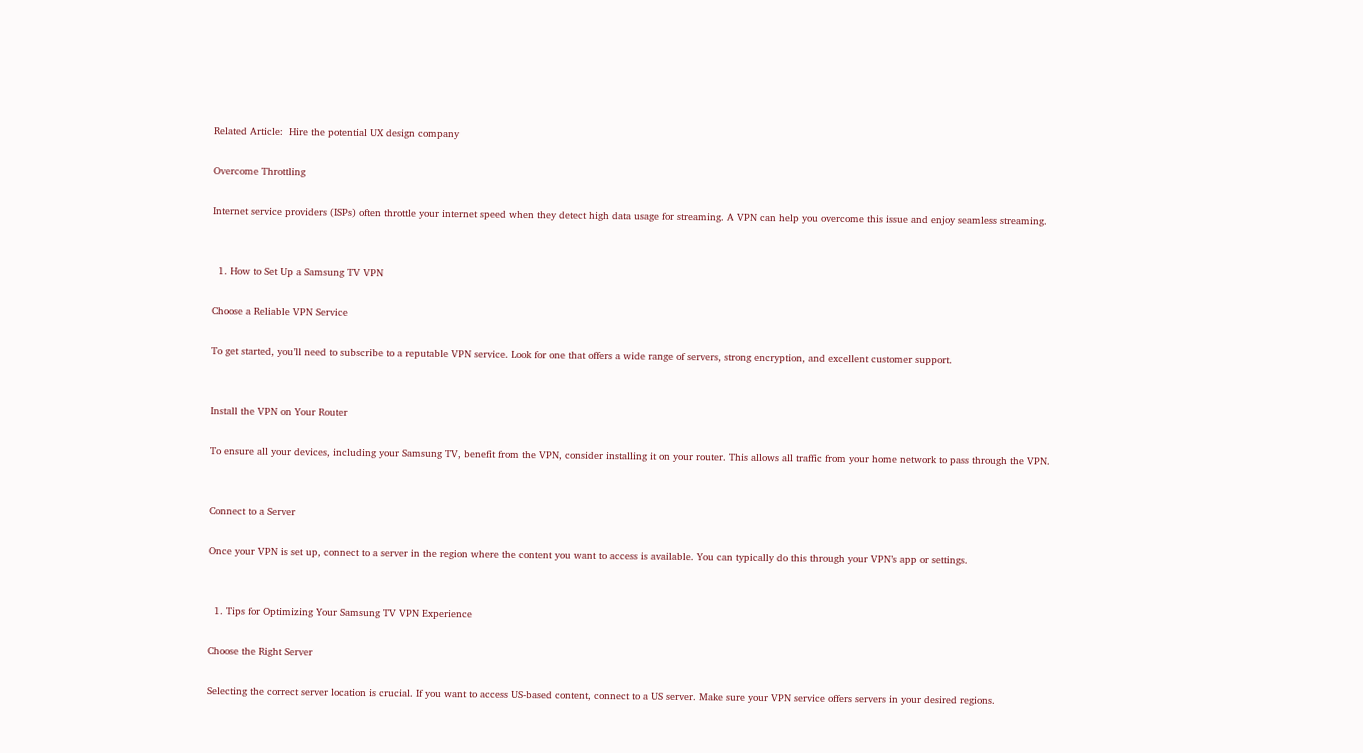Related Article:  Hire the potential UX design company

Overcome Throttling

Internet service providers (ISPs) often throttle your internet speed when they detect high data usage for streaming. A VPN can help you overcome this issue and enjoy seamless streaming.


  1. How to Set Up a Samsung TV VPN

Choose a Reliable VPN Service

To get started, you’ll need to subscribe to a reputable VPN service. Look for one that offers a wide range of servers, strong encryption, and excellent customer support.


Install the VPN on Your Router

To ensure all your devices, including your Samsung TV, benefit from the VPN, consider installing it on your router. This allows all traffic from your home network to pass through the VPN.


Connect to a Server

Once your VPN is set up, connect to a server in the region where the content you want to access is available. You can typically do this through your VPN’s app or settings.


  1. Tips for Optimizing Your Samsung TV VPN Experience

Choose the Right Server

Selecting the correct server location is crucial. If you want to access US-based content, connect to a US server. Make sure your VPN service offers servers in your desired regions.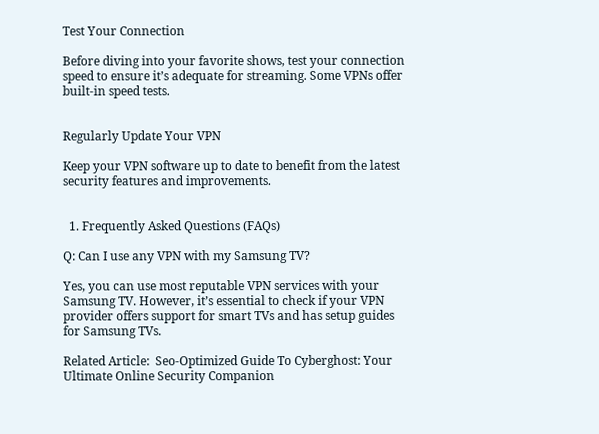Test Your Connection

Before diving into your favorite shows, test your connection speed to ensure it’s adequate for streaming. Some VPNs offer built-in speed tests.


Regularly Update Your VPN

Keep your VPN software up to date to benefit from the latest security features and improvements.


  1. Frequently Asked Questions (FAQs)

Q: Can I use any VPN with my Samsung TV?

Yes, you can use most reputable VPN services with your Samsung TV. However, it’s essential to check if your VPN provider offers support for smart TVs and has setup guides for Samsung TVs.

Related Article:  Seo-Optimized Guide To Cyberghost: Your Ultimate Online Security Companion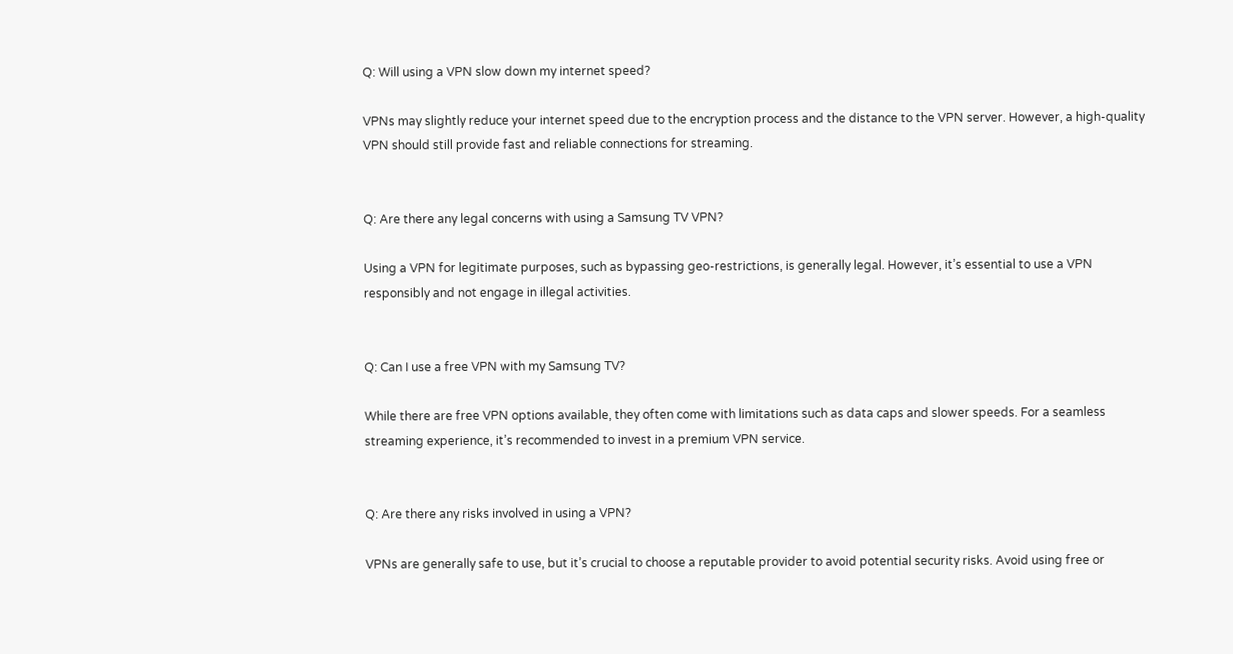Q: Will using a VPN slow down my internet speed?

VPNs may slightly reduce your internet speed due to the encryption process and the distance to the VPN server. However, a high-quality VPN should still provide fast and reliable connections for streaming.


Q: Are there any legal concerns with using a Samsung TV VPN?

Using a VPN for legitimate purposes, such as bypassing geo-restrictions, is generally legal. However, it’s essential to use a VPN responsibly and not engage in illegal activities.


Q: Can I use a free VPN with my Samsung TV?

While there are free VPN options available, they often come with limitations such as data caps and slower speeds. For a seamless streaming experience, it’s recommended to invest in a premium VPN service.


Q: Are there any risks involved in using a VPN?

VPNs are generally safe to use, but it’s crucial to choose a reputable provider to avoid potential security risks. Avoid using free or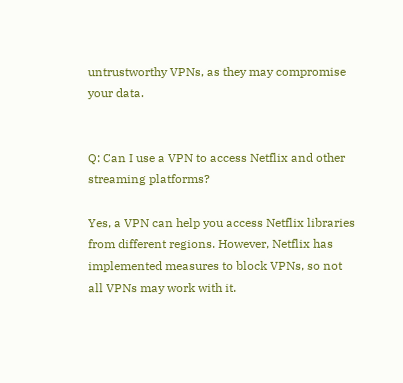untrustworthy VPNs, as they may compromise your data.


Q: Can I use a VPN to access Netflix and other streaming platforms?

Yes, a VPN can help you access Netflix libraries from different regions. However, Netflix has implemented measures to block VPNs, so not all VPNs may work with it.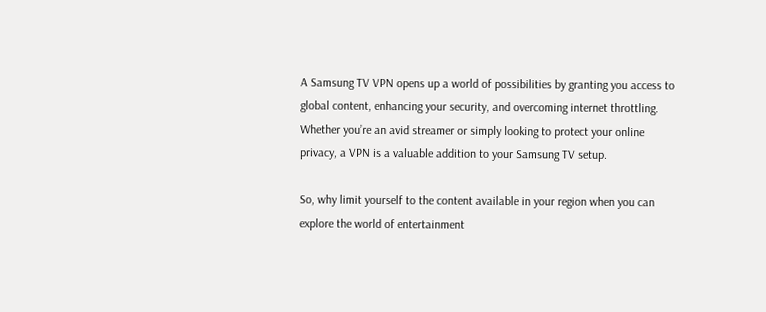A Samsung TV VPN opens up a world of possibilities by granting you access to global content, enhancing your security, and overcoming internet throttling. Whether you’re an avid streamer or simply looking to protect your online privacy, a VPN is a valuable addition to your Samsung TV setup.

So, why limit yourself to the content available in your region when you can explore the world of entertainment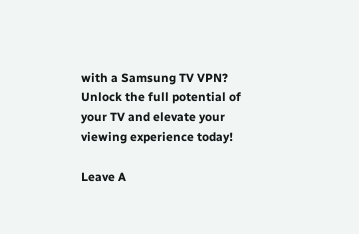with a Samsung TV VPN? Unlock the full potential of your TV and elevate your viewing experience today!

Leave A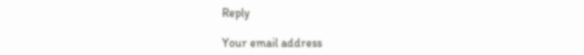Reply

Your email address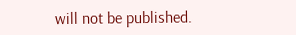will not be published.